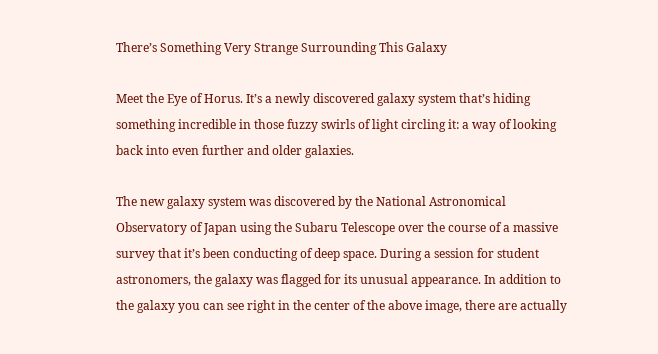There’s Something Very Strange Surrounding This Galaxy

Meet the Eye of Horus. It’s a newly discovered galaxy system that’s hiding something incredible in those fuzzy swirls of light circling it: a way of looking back into even further and older galaxies.

The new galaxy system was discovered by the National Astronomical Observatory of Japan using the Subaru Telescope over the course of a massive survey that it’s been conducting of deep space. During a session for student astronomers, the galaxy was flagged for its unusual appearance. In addition to the galaxy you can see right in the center of the above image, there are actually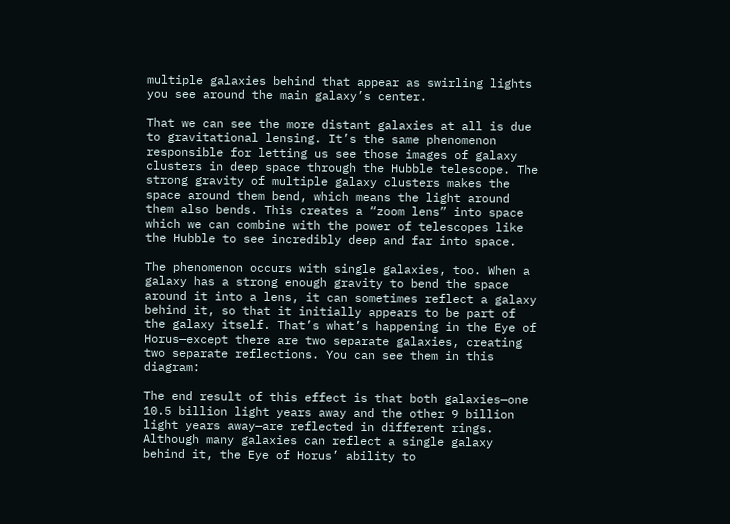multiple galaxies behind that appear as swirling lights you see around the main galaxy’s center.

That we can see the more distant galaxies at all is due to gravitational lensing. It’s the same phenomenon responsible for letting us see those images of galaxy clusters in deep space through the Hubble telescope. The strong gravity of multiple galaxy clusters makes the space around them bend, which means the light around them also bends. This creates a “zoom lens” into space which we can combine with the power of telescopes like the Hubble to see incredibly deep and far into space.

The phenomenon occurs with single galaxies, too. When a galaxy has a strong enough gravity to bend the space around it into a lens, it can sometimes reflect a galaxy behind it, so that it initially appears to be part of the galaxy itself. That’s what’s happening in the Eye of Horus—except there are two separate galaxies, creating two separate reflections. You can see them in this diagram:

The end result of this effect is that both galaxies—one 10.5 billion light years away and the other 9 billion light years away—are reflected in different rings. Although many galaxies can reflect a single galaxy behind it, the Eye of Horus’ ability to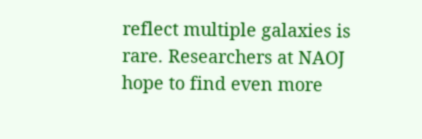reflect multiple galaxies is rare. Researchers at NAOJ hope to find even more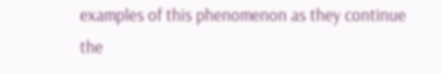examples of this phenomenon as they continue the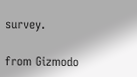survey.

from Gizmodo